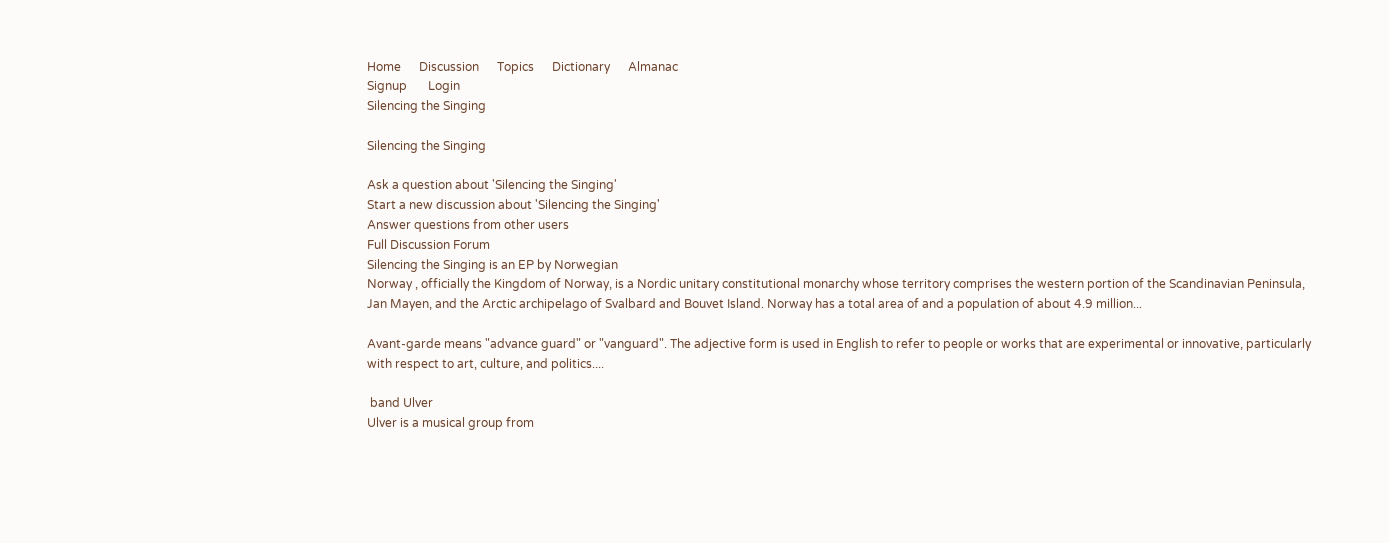Home      Discussion      Topics      Dictionary      Almanac
Signup       Login
Silencing the Singing

Silencing the Singing

Ask a question about 'Silencing the Singing'
Start a new discussion about 'Silencing the Singing'
Answer questions from other users
Full Discussion Forum
Silencing the Singing is an EP by Norwegian
Norway , officially the Kingdom of Norway, is a Nordic unitary constitutional monarchy whose territory comprises the western portion of the Scandinavian Peninsula, Jan Mayen, and the Arctic archipelago of Svalbard and Bouvet Island. Norway has a total area of and a population of about 4.9 million...

Avant-garde means "advance guard" or "vanguard". The adjective form is used in English to refer to people or works that are experimental or innovative, particularly with respect to art, culture, and politics....

 band Ulver
Ulver is a musical group from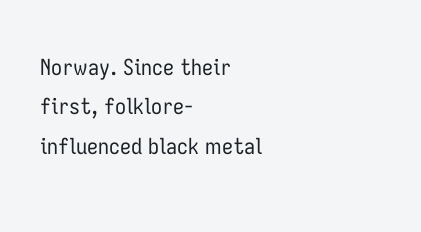Norway. Since their first, folklore-influenced black metal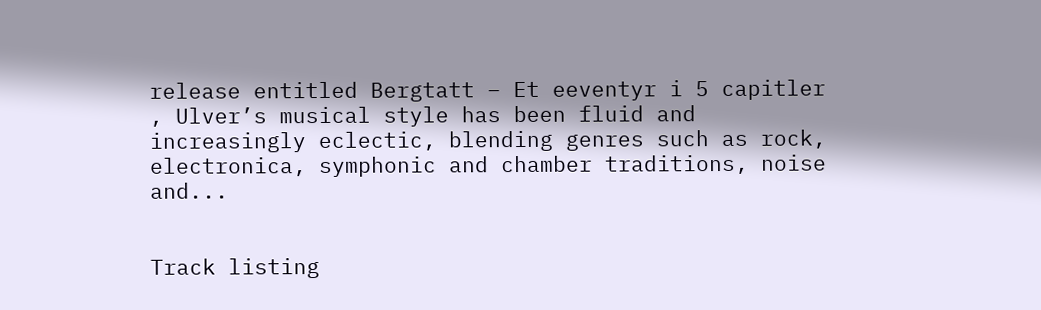release entitled Bergtatt – Et eeventyr i 5 capitler , Ulver’s musical style has been fluid and increasingly eclectic, blending genres such as rock, electronica, symphonic and chamber traditions, noise and...


Track listing